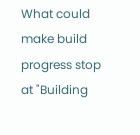What could make build progress stop at "Building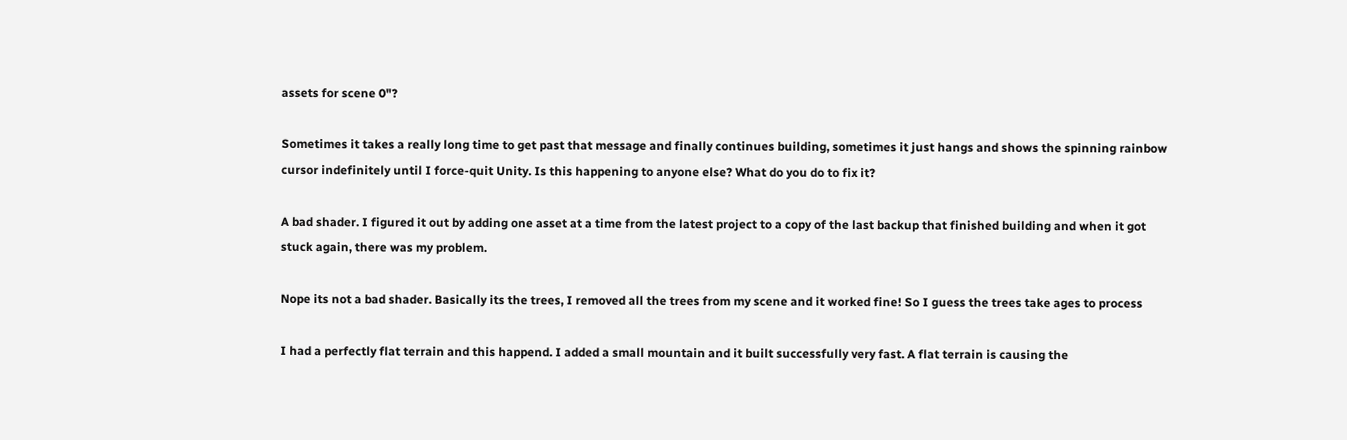assets for scene 0"?

Sometimes it takes a really long time to get past that message and finally continues building, sometimes it just hangs and shows the spinning rainbow cursor indefinitely until I force-quit Unity. Is this happening to anyone else? What do you do to fix it?

A bad shader. I figured it out by adding one asset at a time from the latest project to a copy of the last backup that finished building and when it got stuck again, there was my problem.

Nope its not a bad shader. Basically its the trees, I removed all the trees from my scene and it worked fine! So I guess the trees take ages to process

I had a perfectly flat terrain and this happend. I added a small mountain and it built successfully very fast. A flat terrain is causing the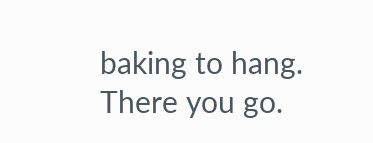baking to hang. There you go.